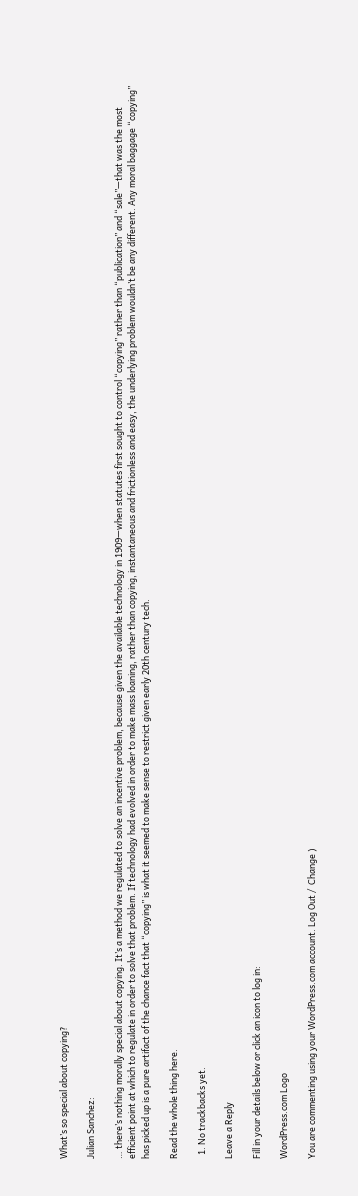What’s so special about copying?

Julian Sanchez:

… there’s nothing morally special about copying. It’s a method we regulated to solve an incentive problem, because given the available technology in 1909—when statutes first sought to control “copying” rather than “publication” and “sale”—that was the most efficient point at which to regulate in order to solve that problem. If technology had evolved in order to make mass loaning, rather than copying, instantaneous and frictionless and easy, the underlying problem wouldn’t be any different. Any moral baggage “copying” has picked up is a pure artifact of the chance fact that “copying” is what it seemed to make sense to restrict given early 20th century tech.

Read the whole thing here.

  1. No trackbacks yet.

Leave a Reply

Fill in your details below or click an icon to log in:

WordPress.com Logo

You are commenting using your WordPress.com account. Log Out /  Change )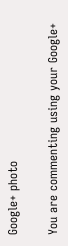Google+ photo

You are commenting using your Google+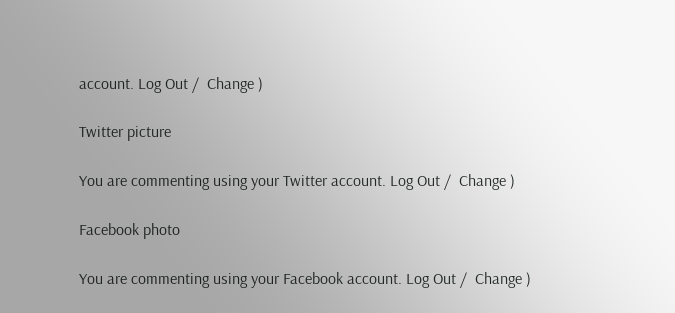account. Log Out /  Change )

Twitter picture

You are commenting using your Twitter account. Log Out /  Change )

Facebook photo

You are commenting using your Facebook account. Log Out /  Change )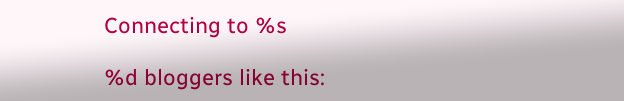Connecting to %s

%d bloggers like this: